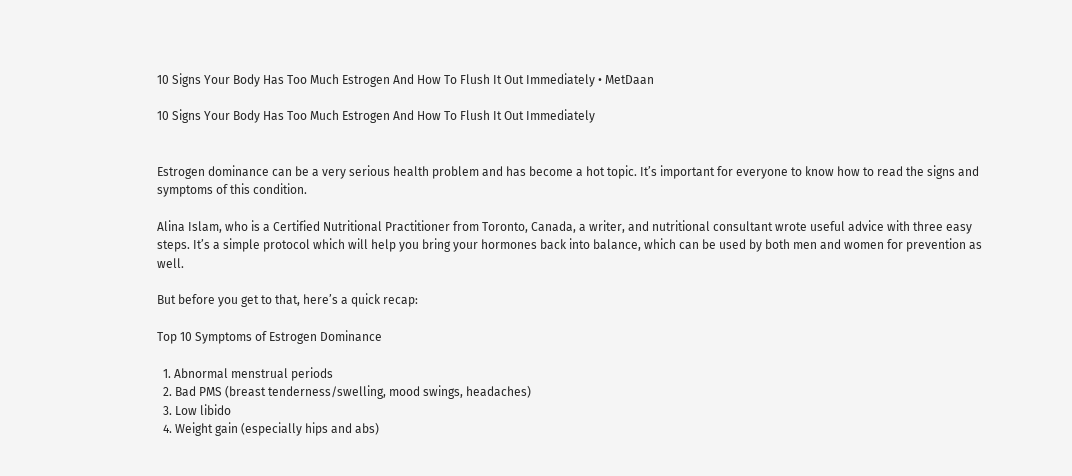10 Signs Your Body Has Too Much Estrogen And How To Flush It Out Immediately • MetDaan

10 Signs Your Body Has Too Much Estrogen And How To Flush It Out Immediately


Estrogen dominance can be a very serious health problem and has become a hot topic. It’s important for everyone to know how to read the signs and symptoms of this condition.

Alina Islam, who is a Certified Nutritional Practitioner from Toronto, Canada, a writer, and nutritional consultant wrote useful advice with three easy steps. It’s a simple protocol which will help you bring your hormones back into balance, which can be used by both men and women for prevention as well.

But before you get to that, here’s a quick recap:

Top 10 Symptoms of Estrogen Dominance

  1. Abnormal menstrual periods
  2. Bad PMS (breast tenderness/swelling, mood swings, headaches)
  3. Low libido
  4. Weight gain (especially hips and abs)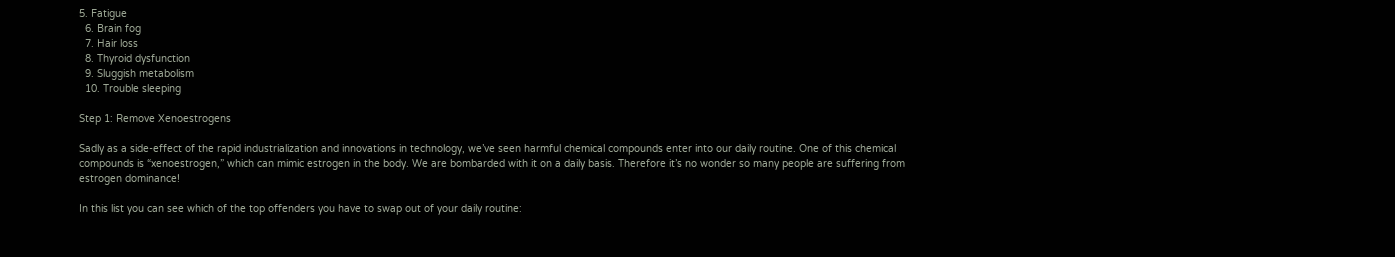5. Fatigue
  6. Brain fog
  7. Hair loss
  8. Thyroid dysfunction
  9. Sluggish metabolism
  10. Trouble sleeping

Step 1: Remove Xenoestrogens

Sadly as a side-effect of the rapid industrialization and innovations in technology, we’ve seen harmful chemical compounds enter into our daily routine. One of this chemical compounds is “xenoestrogen,” which can mimic estrogen in the body. We are bombarded with it on a daily basis. Therefore it’s no wonder so many people are suffering from estrogen dominance!

In this list you can see which of the top offenders you have to swap out of your daily routine: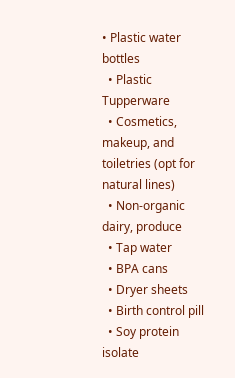• Plastic water bottles
  • Plastic Tupperware
  • Cosmetics, makeup, and toiletries (opt for natural lines)
  • Non-organic dairy, produce
  • Tap water
  • BPA cans
  • Dryer sheets
  • Birth control pill
  • Soy protein isolate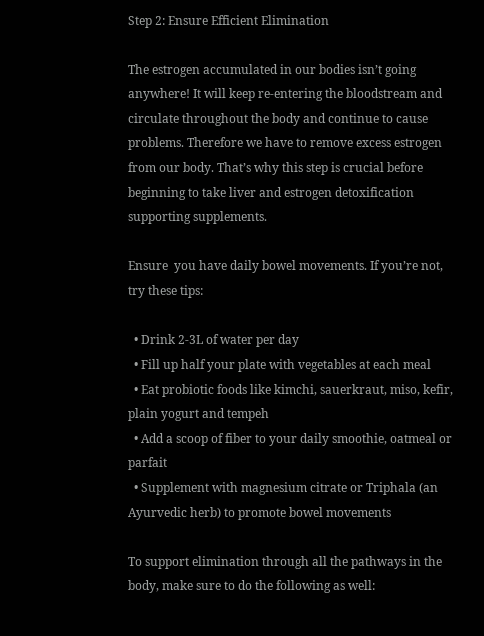Step 2: Ensure Efficient Elimination

The estrogen accumulated in our bodies isn’t going anywhere! It will keep re-entering the bloodstream and circulate throughout the body and continue to cause problems. Therefore we have to remove excess estrogen from our body. That’s why this step is crucial before beginning to take liver and estrogen detoxification supporting supplements.

Ensure  you have daily bowel movements. If you’re not, try these tips:

  • Drink 2-3L of water per day
  • Fill up half your plate with vegetables at each meal
  • Eat probiotic foods like kimchi, sauerkraut, miso, kefir, plain yogurt and tempeh
  • Add a scoop of fiber to your daily smoothie, oatmeal or parfait
  • Supplement with magnesium citrate or Triphala (an Ayurvedic herb) to promote bowel movements

To support elimination through all the pathways in the body, make sure to do the following as well: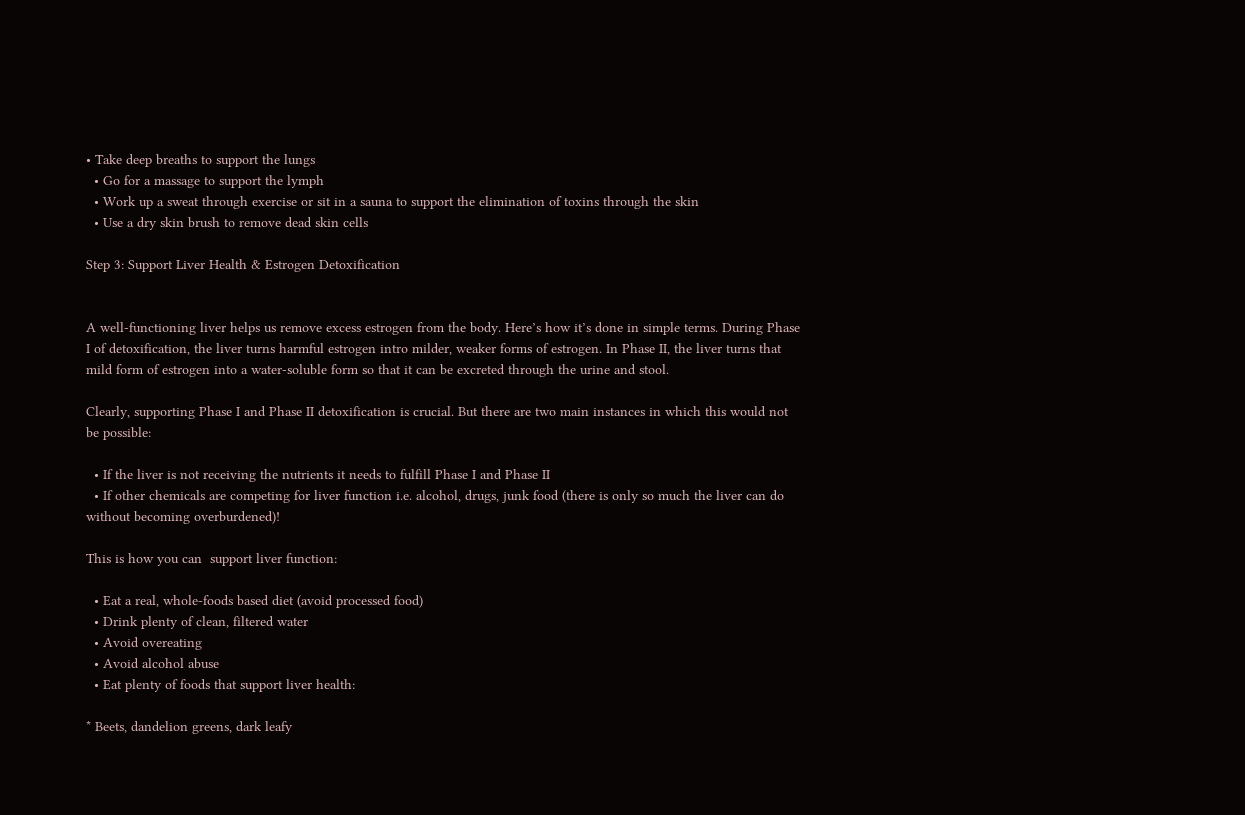• Take deep breaths to support the lungs
  • Go for a massage to support the lymph
  • Work up a sweat through exercise or sit in a sauna to support the elimination of toxins through the skin
  • Use a dry skin brush to remove dead skin cells

Step 3: Support Liver Health & Estrogen Detoxification


A well-functioning liver helps us remove excess estrogen from the body. Here’s how it’s done in simple terms. During Phase I of detoxification, the liver turns harmful estrogen intro milder, weaker forms of estrogen. In Phase II, the liver turns that mild form of estrogen into a water-soluble form so that it can be excreted through the urine and stool.

Clearly, supporting Phase I and Phase II detoxification is crucial. But there are two main instances in which this would not be possible:

  • If the liver is not receiving the nutrients it needs to fulfill Phase I and Phase II
  • If other chemicals are competing for liver function i.e. alcohol, drugs, junk food (there is only so much the liver can do without becoming overburdened)!

This is how you can  support liver function:

  • Eat a real, whole-foods based diet (avoid processed food)
  • Drink plenty of clean, filtered water
  • Avoid overeating
  • Avoid alcohol abuse
  • Eat plenty of foods that support liver health:

* Beets, dandelion greens, dark leafy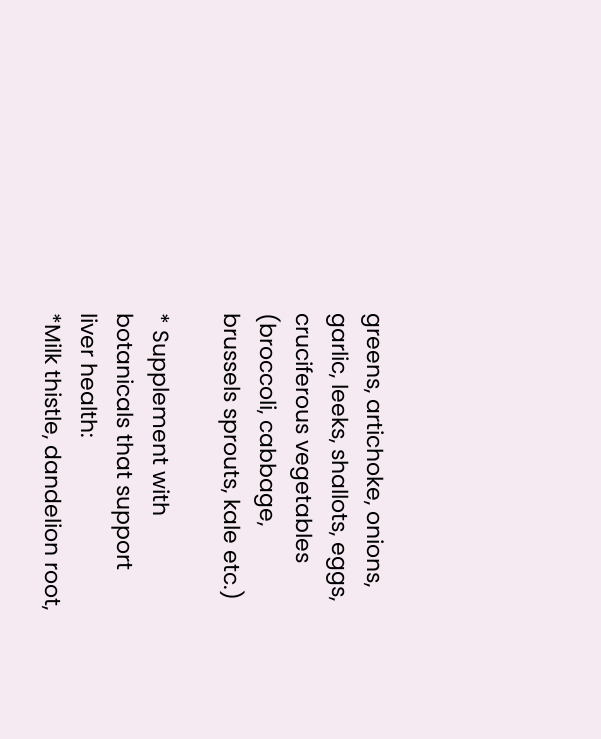greens, artichoke, onions, garlic, leeks, shallots, eggs, cruciferous vegetables (broccoli, cabbage, brussels sprouts, kale etc.)

* Supplement with botanicals that support liver health:
*Milk thistle, dandelion root,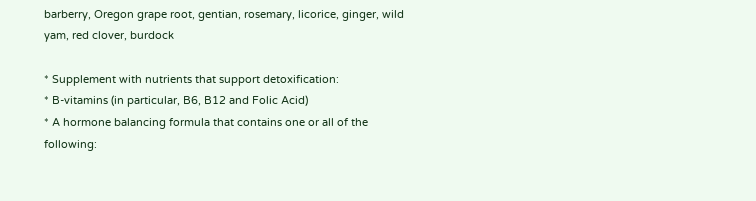barberry, Oregon grape root, gentian, rosemary, licorice, ginger, wild yam, red clover, burdock

* Supplement with nutrients that support detoxification:
* B-vitamins (in particular, B6, B12 and Folic Acid)
* A hormone balancing formula that contains one or all of the following: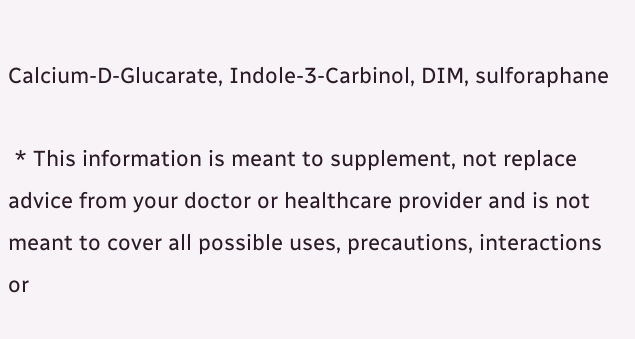Calcium-D-Glucarate, Indole-3-Carbinol, DIM, sulforaphane

 * This information is meant to supplement, not replace advice from your doctor or healthcare provider and is not meant to cover all possible uses, precautions, interactions or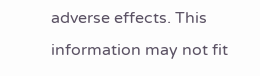adverse effects. This information may not fit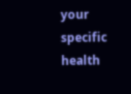your specific health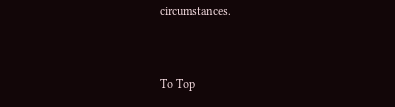circumstances.


To Top